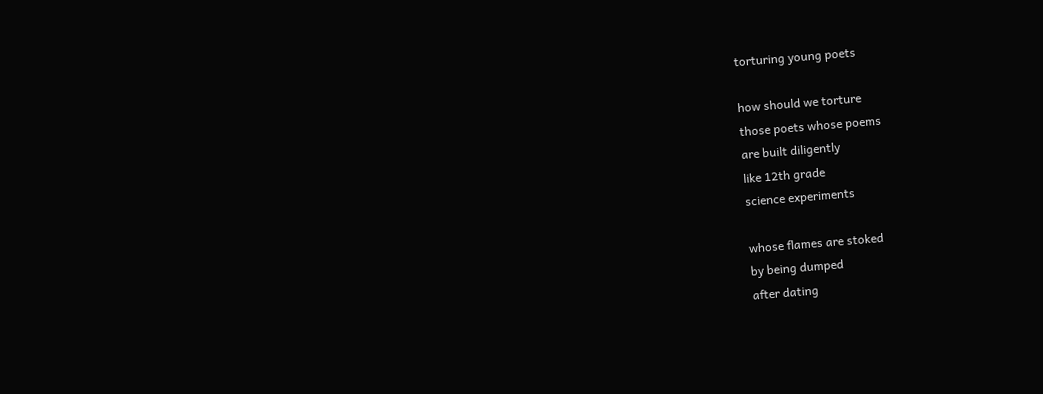torturing young poets

how should we torture
those poets whose poems
are built diligently
like 12th grade
science experiments

whose flames are stoked
by being dumped
after dating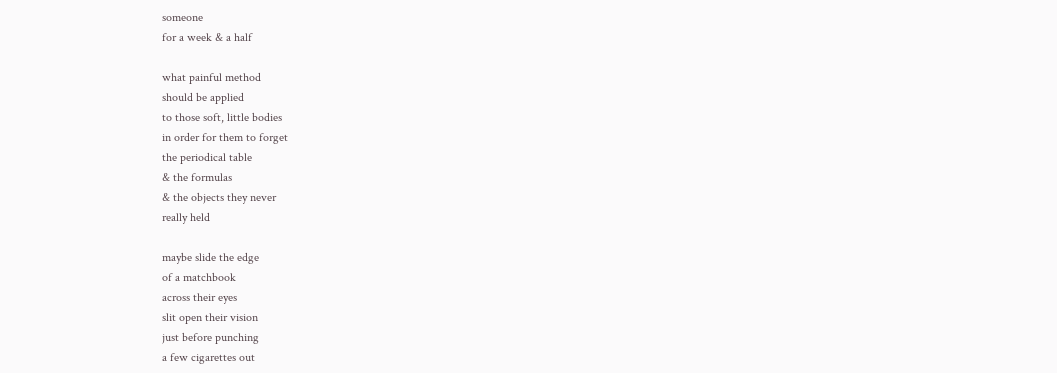someone
for a week & a half

what painful method
should be applied
to those soft, little bodies
in order for them to forget
the periodical table
& the formulas
& the objects they never
really held

maybe slide the edge
of a matchbook
across their eyes
slit open their vision
just before punching
a few cigarettes out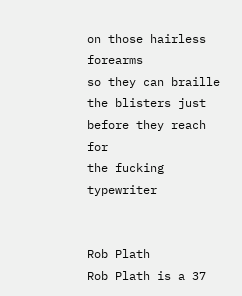on those hairless forearms
so they can braille
the blisters just
before they reach for
the fucking typewriter


Rob Plath
Rob Plath is a 37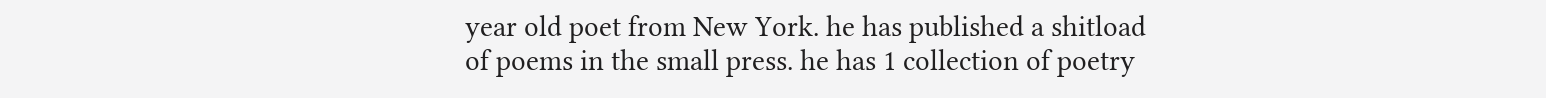year old poet from New York. he has published a shitload of poems in the small press. he has 1 collection of poetry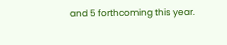and 5 forthcoming this year.